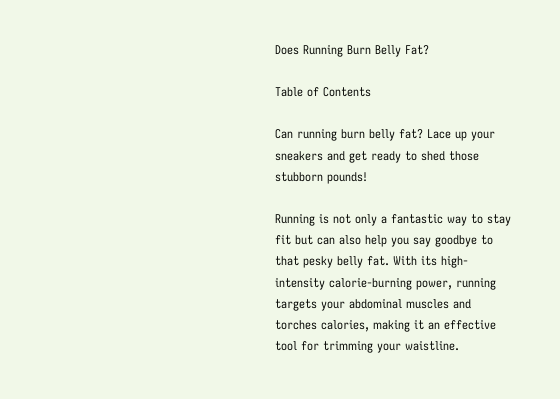Does Running Burn Belly Fat?

Table of Contents

Can running burn belly fat? Lace up your sneakers and get ready to shed those stubborn pounds!

Running is not only a fantastic way to stay fit but can also help you say goodbye to that pesky belly fat. With its high-intensity calorie-burning power, running targets your abdominal muscles and torches calories, making it an effective tool for trimming your waistline.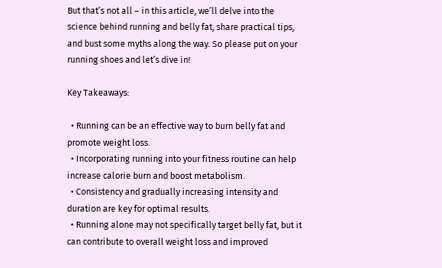But that’s not all – in this article, we’ll delve into the science behind running and belly fat, share practical tips, and bust some myths along the way. So please put on your running shoes and let’s dive in!

Key Takeaways:

  • Running can be an effective way to burn belly fat and promote weight loss.
  • Incorporating running into your fitness routine can help increase calorie burn and boost metabolism.
  • Consistency and gradually increasing intensity and duration are key for optimal results.
  • Running alone may not specifically target belly fat, but it can contribute to overall weight loss and improved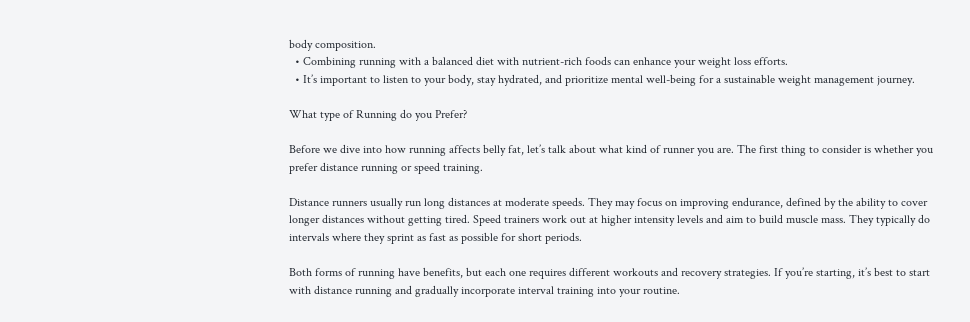body composition.
  • Combining running with a balanced diet with nutrient-rich foods can enhance your weight loss efforts.
  • It’s important to listen to your body, stay hydrated, and prioritize mental well-being for a sustainable weight management journey.

What type of Running do you Prefer?

Before we dive into how running affects belly fat, let’s talk about what kind of runner you are. The first thing to consider is whether you prefer distance running or speed training.

Distance runners usually run long distances at moderate speeds. They may focus on improving endurance, defined by the ability to cover longer distances without getting tired. Speed trainers work out at higher intensity levels and aim to build muscle mass. They typically do intervals where they sprint as fast as possible for short periods.

Both forms of running have benefits, but each one requires different workouts and recovery strategies. If you’re starting, it’s best to start with distance running and gradually incorporate interval training into your routine.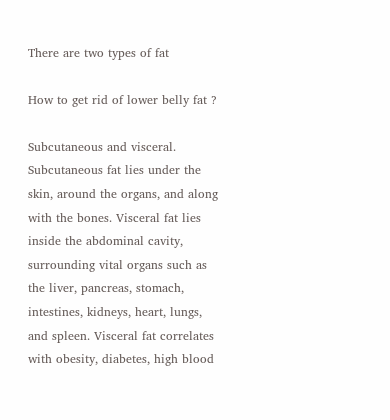There are two types of fat

How to get rid of lower belly fat ?

Subcutaneous and visceral. Subcutaneous fat lies under the skin, around the organs, and along with the bones. Visceral fat lies inside the abdominal cavity, surrounding vital organs such as the liver, pancreas, stomach, intestines, kidneys, heart, lungs, and spleen. Visceral fat correlates with obesity, diabetes, high blood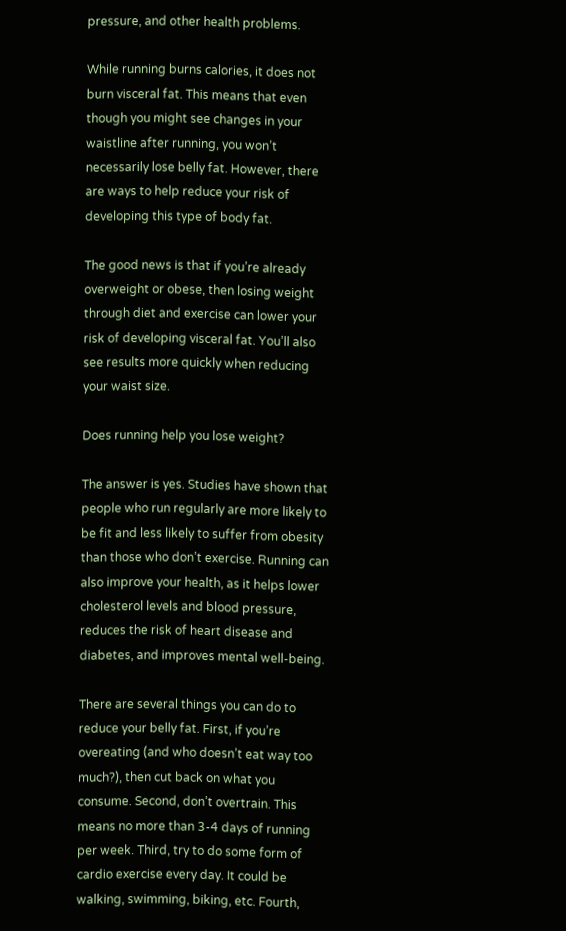pressure, and other health problems.

While running burns calories, it does not burn visceral fat. This means that even though you might see changes in your waistline after running, you won’t necessarily lose belly fat. However, there are ways to help reduce your risk of developing this type of body fat.

The good news is that if you’re already overweight or obese, then losing weight through diet and exercise can lower your risk of developing visceral fat. You’ll also see results more quickly when reducing your waist size.

Does running help you lose weight?

The answer is yes. Studies have shown that people who run regularly are more likely to be fit and less likely to suffer from obesity than those who don’t exercise. Running can also improve your health, as it helps lower cholesterol levels and blood pressure, reduces the risk of heart disease and diabetes, and improves mental well-being.

There are several things you can do to reduce your belly fat. First, if you’re overeating (and who doesn’t eat way too much?), then cut back on what you consume. Second, don’t overtrain. This means no more than 3-4 days of running per week. Third, try to do some form of cardio exercise every day. It could be walking, swimming, biking, etc. Fourth,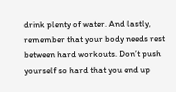drink plenty of water. And lastly, remember that your body needs rest between hard workouts. Don’t push yourself so hard that you end up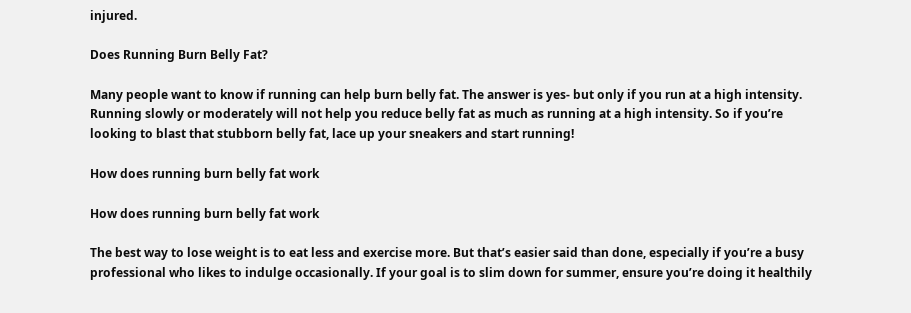injured.

Does Running Burn Belly Fat?

Many people want to know if running can help burn belly fat. The answer is yes- but only if you run at a high intensity. Running slowly or moderately will not help you reduce belly fat as much as running at a high intensity. So if you’re looking to blast that stubborn belly fat, lace up your sneakers and start running!

How does running burn belly fat work

How does running burn belly fat work

The best way to lose weight is to eat less and exercise more. But that’s easier said than done, especially if you’re a busy professional who likes to indulge occasionally. If your goal is to slim down for summer, ensure you’re doing it healthily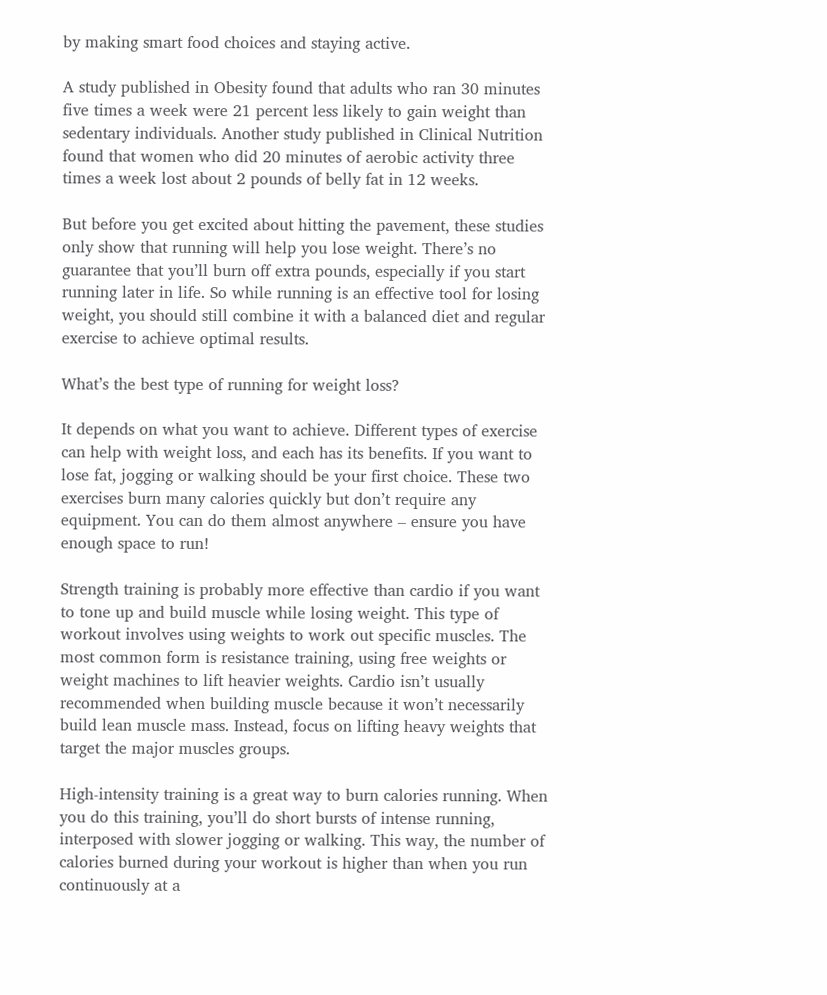by making smart food choices and staying active.

A study published in Obesity found that adults who ran 30 minutes five times a week were 21 percent less likely to gain weight than sedentary individuals. Another study published in Clinical Nutrition found that women who did 20 minutes of aerobic activity three times a week lost about 2 pounds of belly fat in 12 weeks.

But before you get excited about hitting the pavement, these studies only show that running will help you lose weight. There’s no guarantee that you’ll burn off extra pounds, especially if you start running later in life. So while running is an effective tool for losing weight, you should still combine it with a balanced diet and regular exercise to achieve optimal results.

What’s the best type of running for weight loss?

It depends on what you want to achieve. Different types of exercise can help with weight loss, and each has its benefits. If you want to lose fat, jogging or walking should be your first choice. These two exercises burn many calories quickly but don’t require any equipment. You can do them almost anywhere – ensure you have enough space to run!

Strength training is probably more effective than cardio if you want to tone up and build muscle while losing weight. This type of workout involves using weights to work out specific muscles. The most common form is resistance training, using free weights or weight machines to lift heavier weights. Cardio isn’t usually recommended when building muscle because it won’t necessarily build lean muscle mass. Instead, focus on lifting heavy weights that target the major muscles groups.

High-intensity training is a great way to burn calories running. When you do this training, you’ll do short bursts of intense running, interposed with slower jogging or walking. This way, the number of calories burned during your workout is higher than when you run continuously at a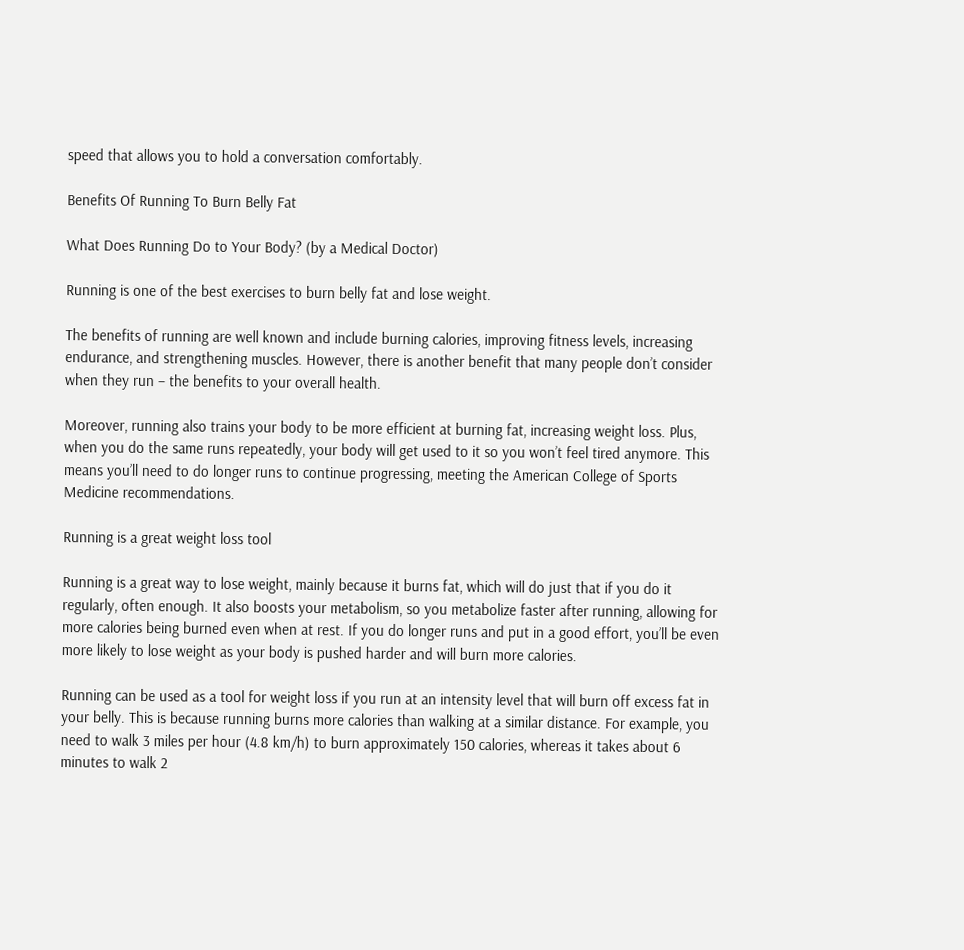speed that allows you to hold a conversation comfortably.

Benefits Of Running To Burn Belly Fat

What Does Running Do to Your Body? (by a Medical Doctor)

Running is one of the best exercises to burn belly fat and lose weight.

The benefits of running are well known and include burning calories, improving fitness levels, increasing endurance, and strengthening muscles. However, there is another benefit that many people don’t consider when they run – the benefits to your overall health.

Moreover, running also trains your body to be more efficient at burning fat, increasing weight loss. Plus, when you do the same runs repeatedly, your body will get used to it so you won’t feel tired anymore. This means you’ll need to do longer runs to continue progressing, meeting the American College of Sports Medicine recommendations.

Running is a great weight loss tool

Running is a great way to lose weight, mainly because it burns fat, which will do just that if you do it regularly, often enough. It also boosts your metabolism, so you metabolize faster after running, allowing for more calories being burned even when at rest. If you do longer runs and put in a good effort, you’ll be even more likely to lose weight as your body is pushed harder and will burn more calories.

Running can be used as a tool for weight loss if you run at an intensity level that will burn off excess fat in your belly. This is because running burns more calories than walking at a similar distance. For example, you need to walk 3 miles per hour (4.8 km/h) to burn approximately 150 calories, whereas it takes about 6 minutes to walk 2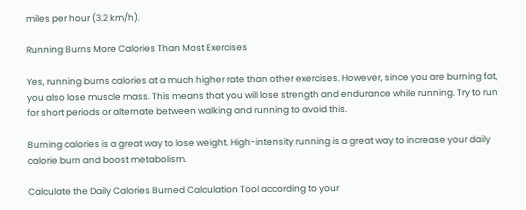miles per hour (3.2 km/h).

Running Burns More Calories Than Most Exercises

Yes, running burns calories at a much higher rate than other exercises. However, since you are burning fat, you also lose muscle mass. This means that you will lose strength and endurance while running. Try to run for short periods or alternate between walking and running to avoid this.

Burning calories is a great way to lose weight. High-intensity running is a great way to increase your daily calorie burn and boost metabolism.

Calculate the Daily Calories Burned Calculation Tool according to your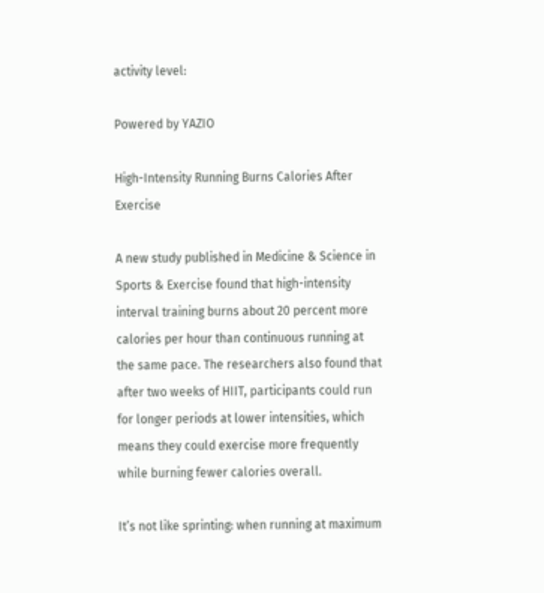activity level:

Powered by YAZIO

High-Intensity Running Burns Calories After Exercise

A new study published in Medicine & Science in Sports & Exercise found that high-intensity interval training burns about 20 percent more calories per hour than continuous running at the same pace. The researchers also found that after two weeks of HIIT, participants could run for longer periods at lower intensities, which means they could exercise more frequently while burning fewer calories overall.

It’s not like sprinting: when running at maximum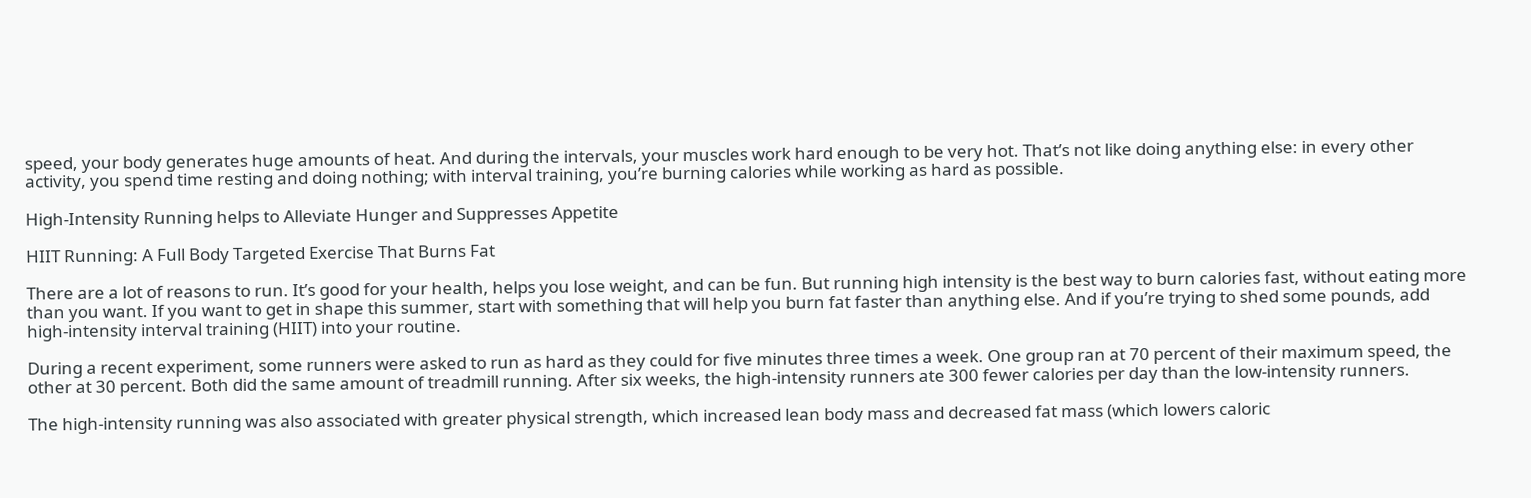speed, your body generates huge amounts of heat. And during the intervals, your muscles work hard enough to be very hot. That’s not like doing anything else: in every other activity, you spend time resting and doing nothing; with interval training, you’re burning calories while working as hard as possible.

High-Intensity Running helps to Alleviate Hunger and Suppresses Appetite

HIIT Running: A Full Body Targeted Exercise That Burns Fat

There are a lot of reasons to run. It’s good for your health, helps you lose weight, and can be fun. But running high intensity is the best way to burn calories fast, without eating more than you want. If you want to get in shape this summer, start with something that will help you burn fat faster than anything else. And if you’re trying to shed some pounds, add high-intensity interval training (HIIT) into your routine.

During a recent experiment, some runners were asked to run as hard as they could for five minutes three times a week. One group ran at 70 percent of their maximum speed, the other at 30 percent. Both did the same amount of treadmill running. After six weeks, the high-intensity runners ate 300 fewer calories per day than the low-intensity runners.

The high-intensity running was also associated with greater physical strength, which increased lean body mass and decreased fat mass (which lowers caloric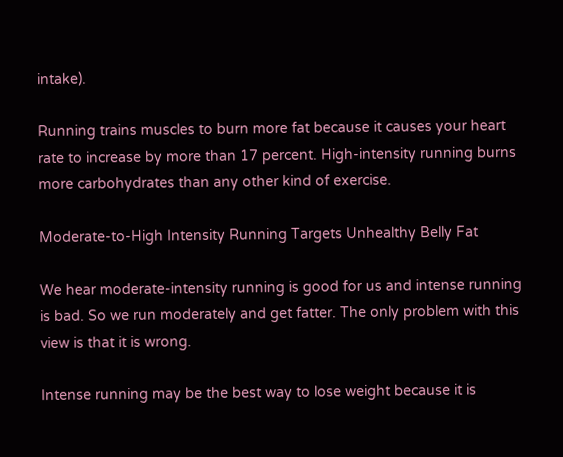intake).

Running trains muscles to burn more fat because it causes your heart rate to increase by more than 17 percent. High-intensity running burns more carbohydrates than any other kind of exercise.

Moderate-to-High Intensity Running Targets Unhealthy Belly Fat

We hear moderate-intensity running is good for us and intense running is bad. So we run moderately and get fatter. The only problem with this view is that it is wrong.

Intense running may be the best way to lose weight because it is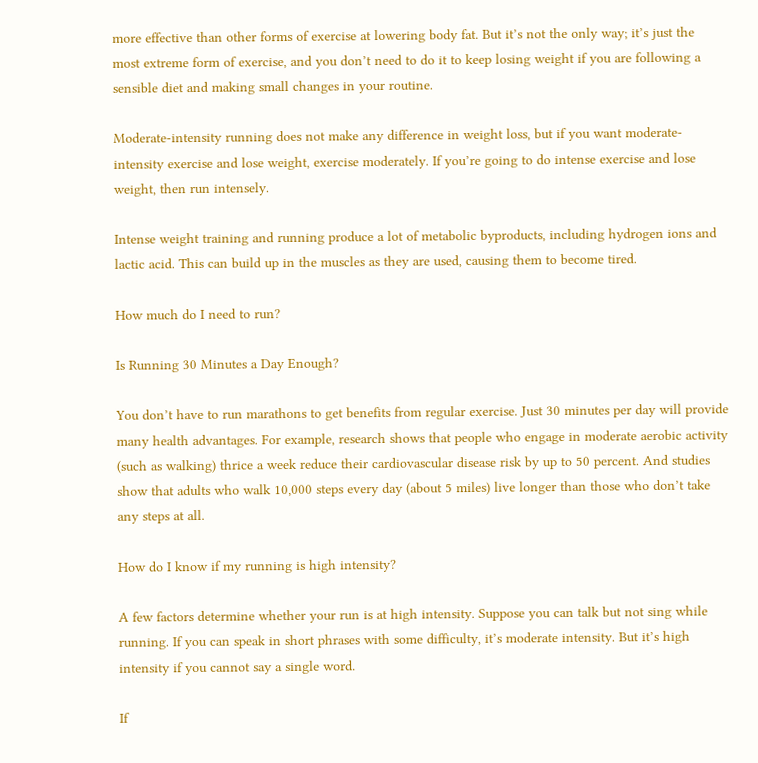more effective than other forms of exercise at lowering body fat. But it’s not the only way; it’s just the most extreme form of exercise, and you don’t need to do it to keep losing weight if you are following a sensible diet and making small changes in your routine.

Moderate-intensity running does not make any difference in weight loss, but if you want moderate-intensity exercise and lose weight, exercise moderately. If you’re going to do intense exercise and lose weight, then run intensely.

Intense weight training and running produce a lot of metabolic byproducts, including hydrogen ions and lactic acid. This can build up in the muscles as they are used, causing them to become tired.

How much do I need to run?

Is Running 30 Minutes a Day Enough?

You don’t have to run marathons to get benefits from regular exercise. Just 30 minutes per day will provide many health advantages. For example, research shows that people who engage in moderate aerobic activity (such as walking) thrice a week reduce their cardiovascular disease risk by up to 50 percent. And studies show that adults who walk 10,000 steps every day (about 5 miles) live longer than those who don’t take any steps at all.

How do I know if my running is high intensity?

A few factors determine whether your run is at high intensity. Suppose you can talk but not sing while running. If you can speak in short phrases with some difficulty, it’s moderate intensity. But it’s high intensity if you cannot say a single word.

If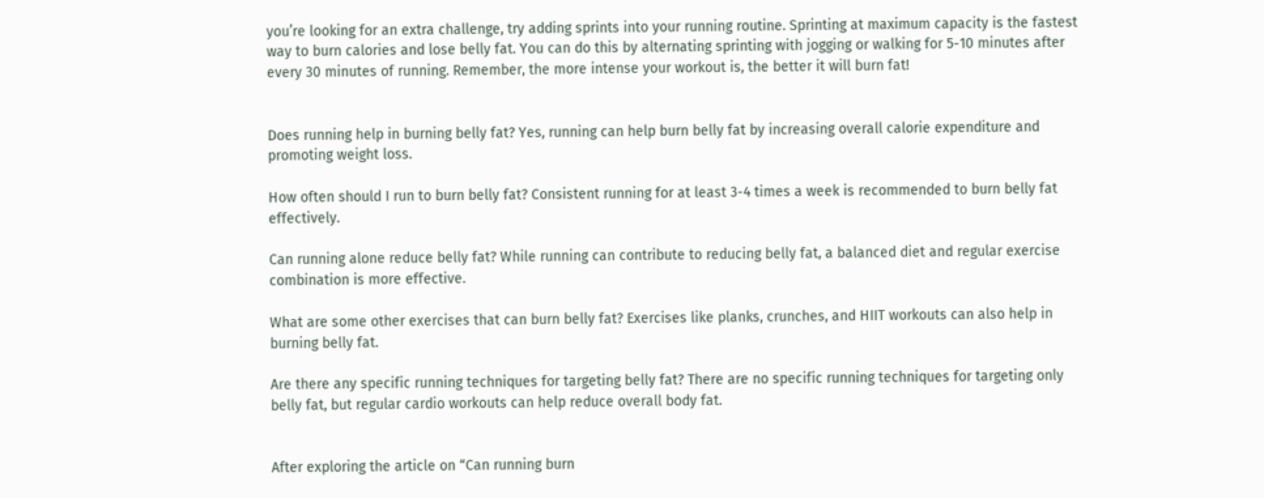you’re looking for an extra challenge, try adding sprints into your running routine. Sprinting at maximum capacity is the fastest way to burn calories and lose belly fat. You can do this by alternating sprinting with jogging or walking for 5-10 minutes after every 30 minutes of running. Remember, the more intense your workout is, the better it will burn fat!


Does running help in burning belly fat? Yes, running can help burn belly fat by increasing overall calorie expenditure and promoting weight loss.

How often should I run to burn belly fat? Consistent running for at least 3-4 times a week is recommended to burn belly fat effectively.

Can running alone reduce belly fat? While running can contribute to reducing belly fat, a balanced diet and regular exercise combination is more effective.

What are some other exercises that can burn belly fat? Exercises like planks, crunches, and HIIT workouts can also help in burning belly fat.

Are there any specific running techniques for targeting belly fat? There are no specific running techniques for targeting only belly fat, but regular cardio workouts can help reduce overall body fat.


After exploring the article on “Can running burn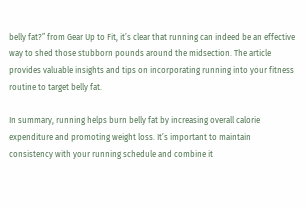belly fat?” from Gear Up to Fit, it’s clear that running can indeed be an effective way to shed those stubborn pounds around the midsection. The article provides valuable insights and tips on incorporating running into your fitness routine to target belly fat.

In summary, running helps burn belly fat by increasing overall calorie expenditure and promoting weight loss. It’s important to maintain consistency with your running schedule and combine it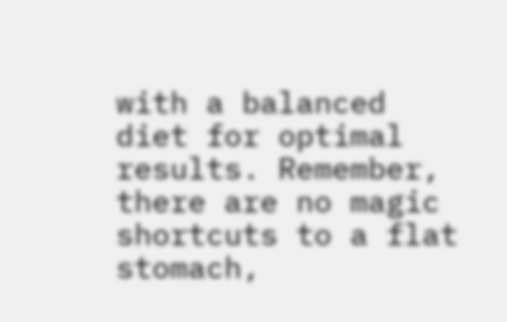with a balanced diet for optimal results. Remember, there are no magic shortcuts to a flat stomach,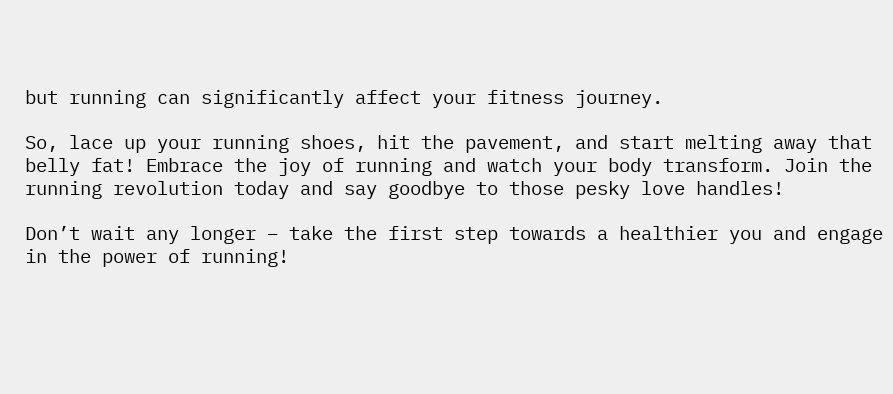but running can significantly affect your fitness journey.

So, lace up your running shoes, hit the pavement, and start melting away that belly fat! Embrace the joy of running and watch your body transform. Join the running revolution today and say goodbye to those pesky love handles!

Don’t wait any longer – take the first step towards a healthier you and engage in the power of running!